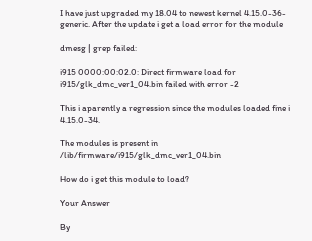I have just upgraded my 18.04 to newest kernel 4.15.0-36-generic. After the update i get a load error for the module

dmesg | grep failed:

i915 0000:00:02.0: Direct firmware load for i915/glk_dmc_ver1_04.bin failed with error -2

This i aparently a regression since the modules loaded fine i 4.15.0-34.

The modules is present in /lib/firmware/i915/glk_dmc_ver1_04.bin

How do i get this module to load?

Your Answer

By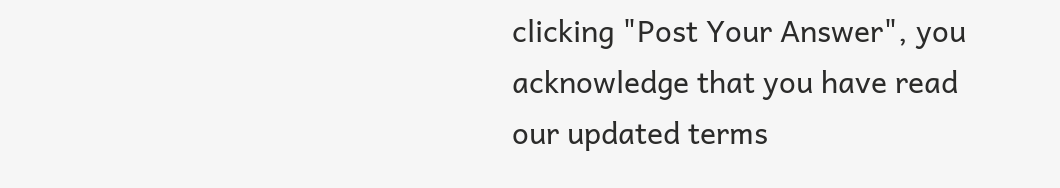clicking "Post Your Answer", you acknowledge that you have read our updated terms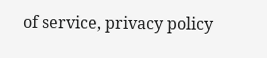of service, privacy policy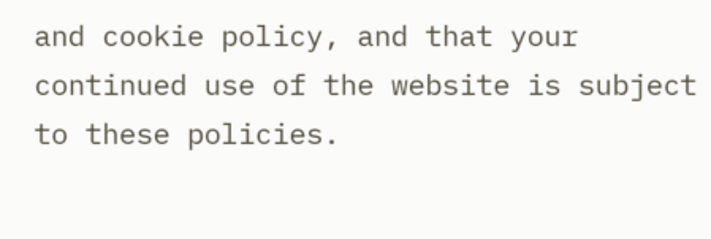and cookie policy, and that your continued use of the website is subject to these policies.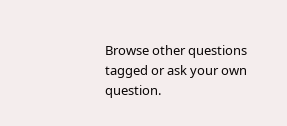Browse other questions tagged or ask your own question.